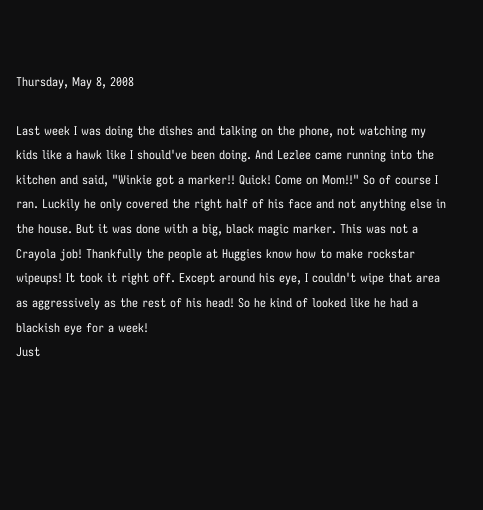Thursday, May 8, 2008

Last week I was doing the dishes and talking on the phone, not watching my kids like a hawk like I should've been doing. And Lezlee came running into the kitchen and said, "Winkie got a marker!! Quick! Come on Mom!!" So of course I ran. Luckily he only covered the right half of his face and not anything else in the house. But it was done with a big, black magic marker. This was not a Crayola job! Thankfully the people at Huggies know how to make rockstar wipeups! It took it right off. Except around his eye, I couldn't wipe that area as aggressively as the rest of his head! So he kind of looked like he had a blackish eye for a week!
Just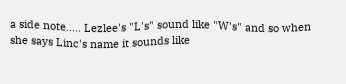a side note..... Lezlee's "L's" sound like "W's" and so when she says Linc's name it sounds like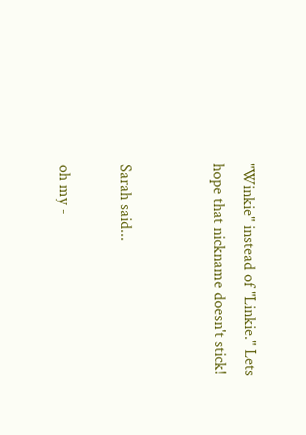"Winkie" instead of "Linkie." Lets hope that nickname doesn't stick!


Sarah said...

oh my -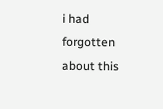i had forgotten about this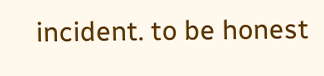incident. to be honest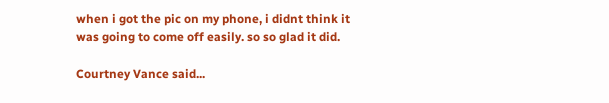when i got the pic on my phone, i didnt think it was going to come off easily. so so glad it did.

Courtney Vance said...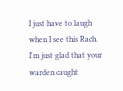I just have to laugh when I see this Rach. I'm just glad that your warden caught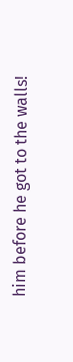him before he got to the walls!